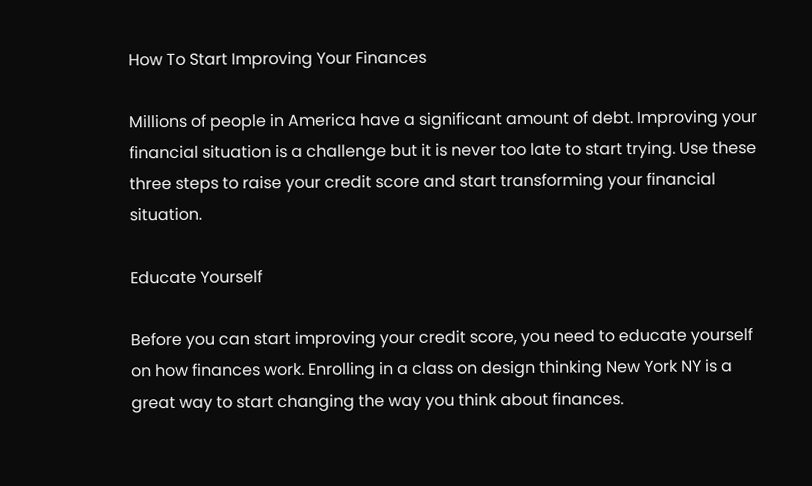How To Start Improving Your Finances

Millions of people in America have a significant amount of debt. Improving your financial situation is a challenge but it is never too late to start trying. Use these three steps to raise your credit score and start transforming your financial situation.

Educate Yourself

Before you can start improving your credit score, you need to educate yourself on how finances work. Enrolling in a class on design thinking New York NY is a great way to start changing the way you think about finances.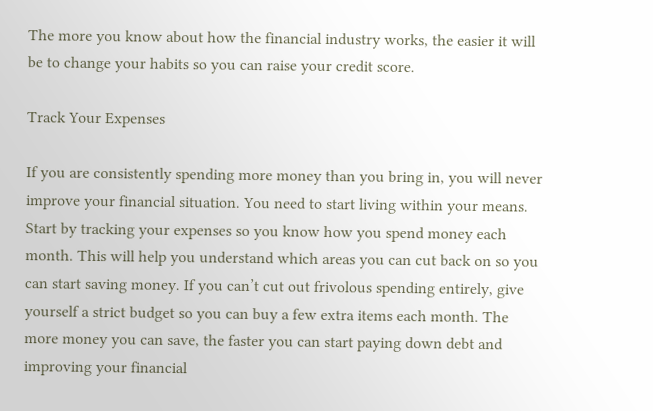The more you know about how the financial industry works, the easier it will be to change your habits so you can raise your credit score.

Track Your Expenses

If you are consistently spending more money than you bring in, you will never improve your financial situation. You need to start living within your means. Start by tracking your expenses so you know how you spend money each month. This will help you understand which areas you can cut back on so you can start saving money. If you can’t cut out frivolous spending entirely, give yourself a strict budget so you can buy a few extra items each month. The more money you can save, the faster you can start paying down debt and improving your financial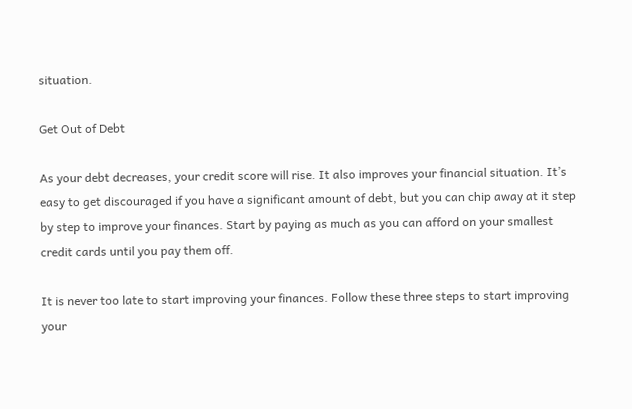situation.

Get Out of Debt

As your debt decreases, your credit score will rise. It also improves your financial situation. It’s easy to get discouraged if you have a significant amount of debt, but you can chip away at it step by step to improve your finances. Start by paying as much as you can afford on your smallest credit cards until you pay them off.

It is never too late to start improving your finances. Follow these three steps to start improving your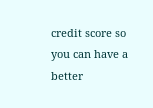credit score so you can have a better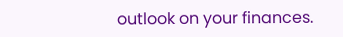outlook on your finances.